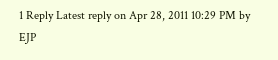1 Reply Latest reply on Apr 28, 2011 10:29 PM by EJP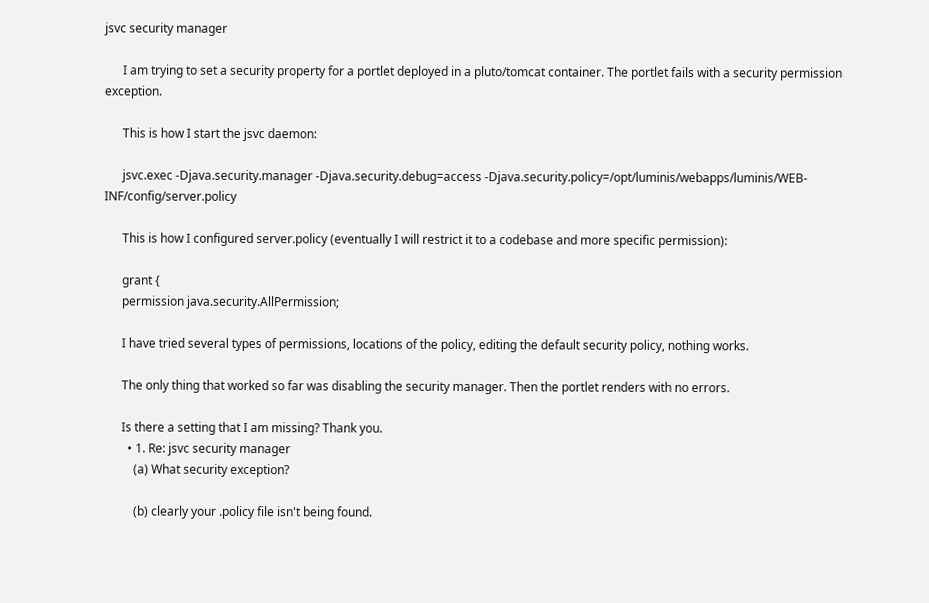jsvc security manager

      I am trying to set a security property for a portlet deployed in a pluto/tomcat container. The portlet fails with a security permission exception.

      This is how I start the jsvc daemon:

      jsvc.exec -Djava.security.manager -Djava.security.debug=access -Djava.security.policy=/opt/luminis/webapps/luminis/WEB-INF/config/server.policy

      This is how I configured server.policy (eventually I will restrict it to a codebase and more specific permission):

      grant {
      permission java.security.AllPermission;

      I have tried several types of permissions, locations of the policy, editing the default security policy, nothing works.

      The only thing that worked so far was disabling the security manager. Then the portlet renders with no errors.

      Is there a setting that I am missing? Thank you.
        • 1. Re: jsvc security manager
          (a) What security exception?

          (b) clearly your .policy file isn't being found.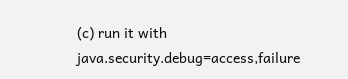(c) run it with java.security.debug=access,failure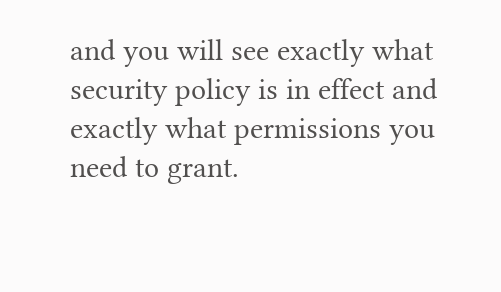and you will see exactly what security policy is in effect and exactly what permissions you need to grant.